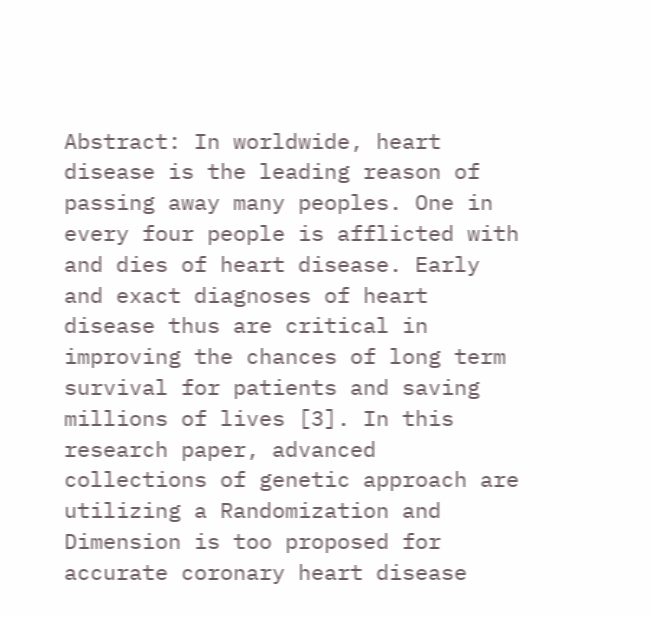Abstract: In worldwide, heart disease is the leading reason of passing away many peoples. One in every four people is afflicted with and dies of heart disease. Early and exact diagnoses of heart disease thus are critical in improving the chances of long term survival for patients and saving millions of lives [3]. In this research paper, advanced collections of genetic approach are utilizing a Randomization and Dimension is too proposed for accurate coronary heart disease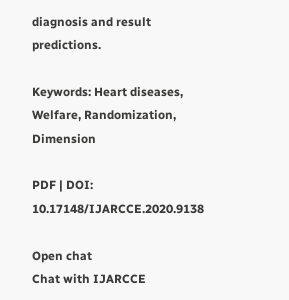diagnosis and result predictions.

Keywords: Heart diseases, Welfare, Randomization, Dimension

PDF | DOI: 10.17148/IJARCCE.2020.9138

Open chat
Chat with IJARCCE